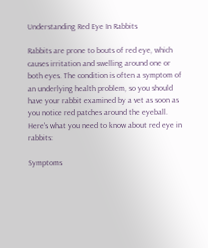Understanding Red Eye In Rabbits

Rabbits are prone to bouts of red eye, which causes irritation and swelling around one or both eyes. The condition is often a symptom of an underlying health problem, so you should have your rabbit examined by a vet as soon as you notice red patches around the eyeball. Here's what you need to know about red eye in rabbits:

Symptoms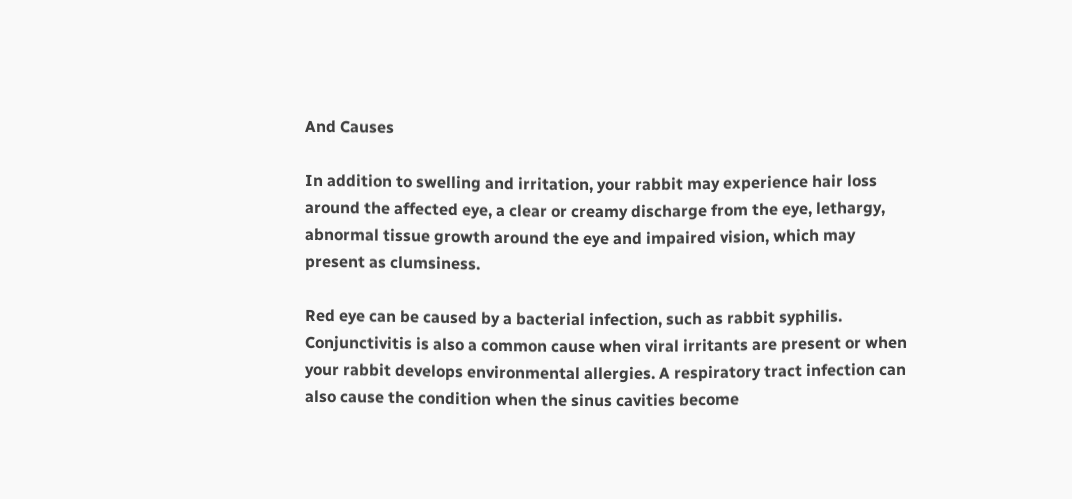And Causes

In addition to swelling and irritation, your rabbit may experience hair loss around the affected eye, a clear or creamy discharge from the eye, lethargy, abnormal tissue growth around the eye and impaired vision, which may present as clumsiness.

Red eye can be caused by a bacterial infection, such as rabbit syphilis. Conjunctivitis is also a common cause when viral irritants are present or when your rabbit develops environmental allergies. A respiratory tract infection can also cause the condition when the sinus cavities become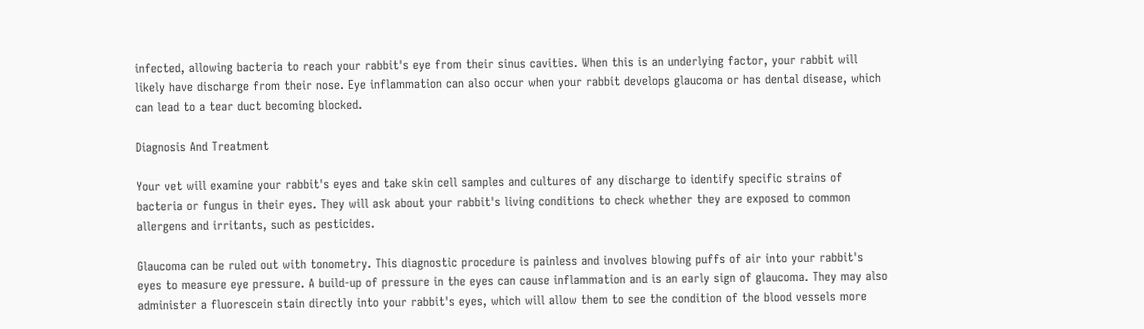infected, allowing bacteria to reach your rabbit's eye from their sinus cavities. When this is an underlying factor, your rabbit will likely have discharge from their nose. Eye inflammation can also occur when your rabbit develops glaucoma or has dental disease, which can lead to a tear duct becoming blocked.

Diagnosis And Treatment

Your vet will examine your rabbit's eyes and take skin cell samples and cultures of any discharge to identify specific strains of bacteria or fungus in their eyes. They will ask about your rabbit's living conditions to check whether they are exposed to common allergens and irritants, such as pesticides.

Glaucoma can be ruled out with tonometry. This diagnostic procedure is painless and involves blowing puffs of air into your rabbit's eyes to measure eye pressure. A build-up of pressure in the eyes can cause inflammation and is an early sign of glaucoma. They may also administer a fluorescein stain directly into your rabbit's eyes, which will allow them to see the condition of the blood vessels more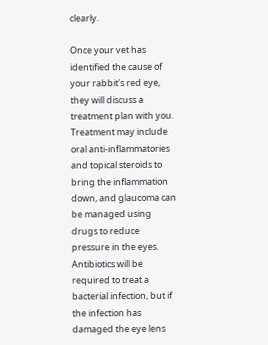clearly.

Once your vet has identified the cause of your rabbit's red eye, they will discuss a treatment plan with you. Treatment may include oral anti-inflammatories and topical steroids to bring the inflammation down, and glaucoma can be managed using drugs to reduce pressure in the eyes. Antibiotics will be required to treat a bacterial infection, but if the infection has damaged the eye lens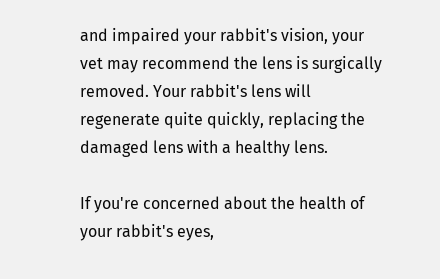and impaired your rabbit's vision, your vet may recommend the lens is surgically removed. Your rabbit's lens will regenerate quite quickly, replacing the damaged lens with a healthy lens.

If you're concerned about the health of your rabbit's eyes,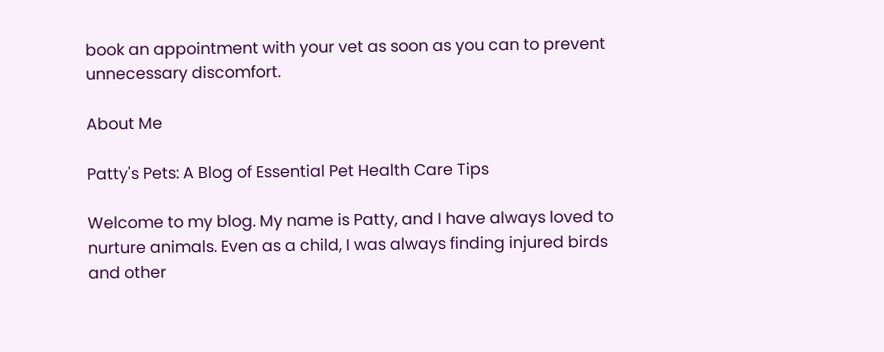book an appointment with your vet as soon as you can to prevent unnecessary discomfort.

About Me

Patty's Pets: A Blog of Essential Pet Health Care Tips

Welcome to my blog. My name is Patty, and I have always loved to nurture animals. Even as a child, I was always finding injured birds and other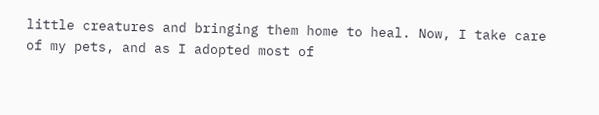little creatures and bringing them home to heal. Now, I take care of my pets, and as I adopted most of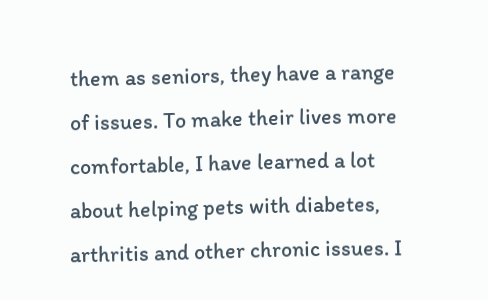them as seniors, they have a range of issues. To make their lives more comfortable, I have learned a lot about helping pets with diabetes, arthritis and other chronic issues. I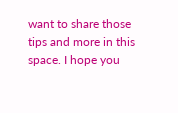want to share those tips and more in this space. I hope you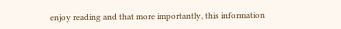enjoy reading and that more importantly, this information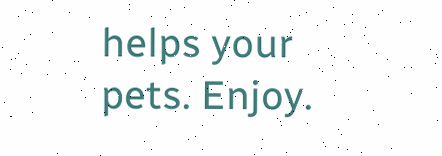helps your pets. Enjoy.